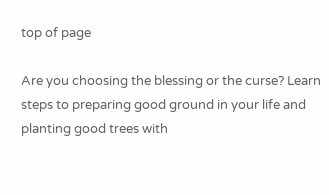top of page

Are you choosing the blessing or the curse? Learn steps to preparing good ground in your life and planting good trees with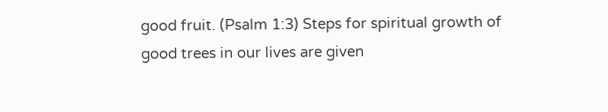good fruit. (Psalm 1:3) Steps for spiritual growth of good trees in our lives are given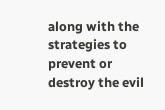along with the strategies to prevent or destroy the evil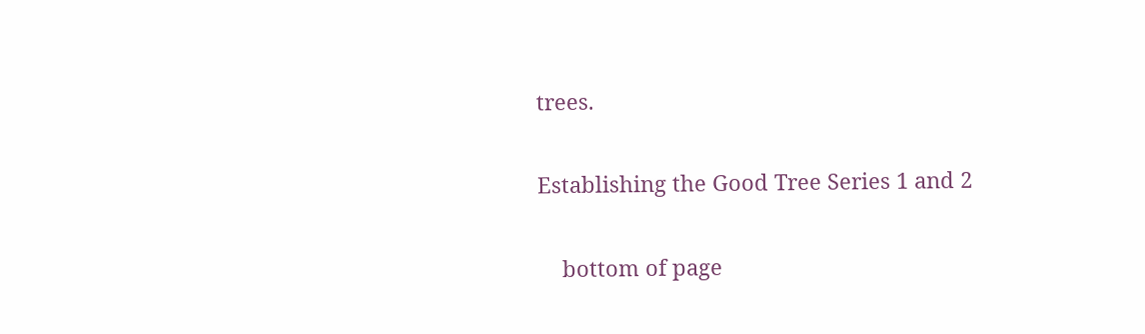trees.

Establishing the Good Tree Series 1 and 2

    bottom of page